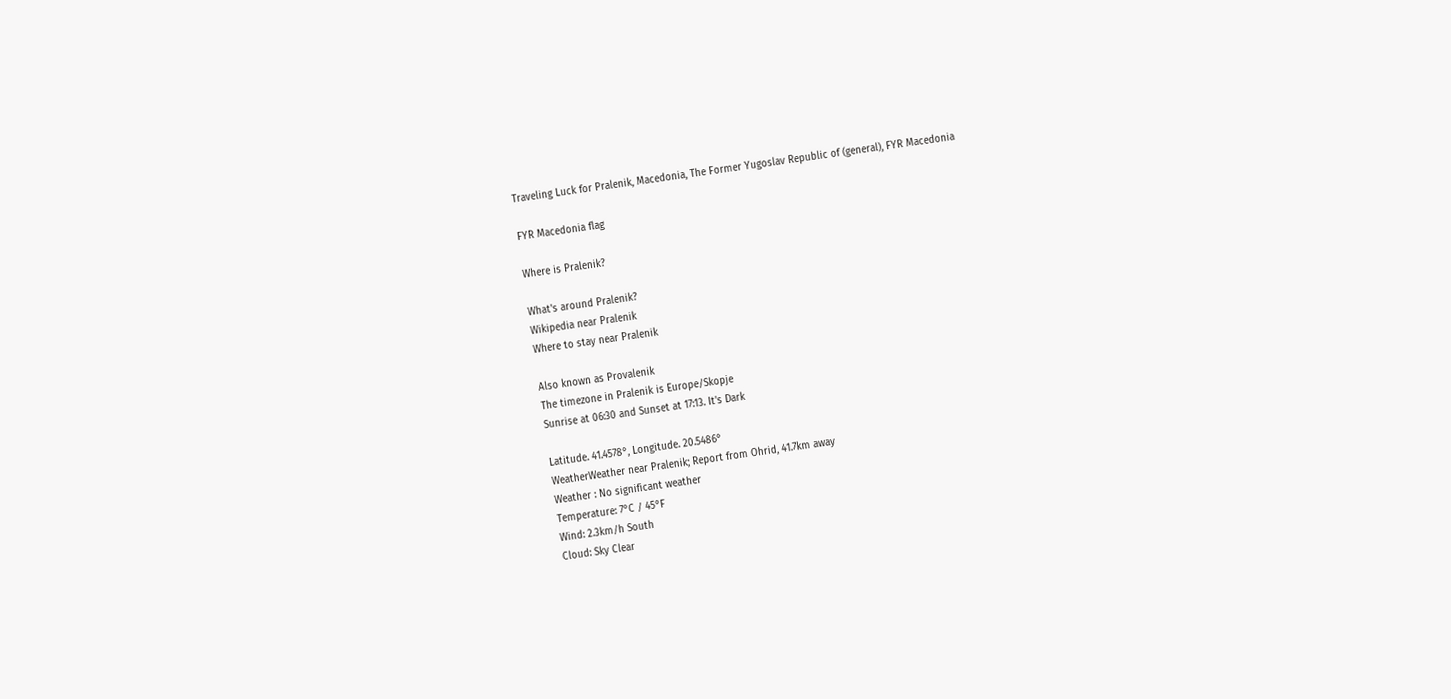Traveling Luck for Pralenik, Macedonia, The Former Yugoslav Republic of (general), FYR Macedonia

FYR Macedonia flag

Where is Pralenik?

What's around Pralenik?
Wikipedia near Pralenik
Where to stay near Pralenik

Also known as Provalenik
The timezone in Pralenik is Europe/Skopje
Sunrise at 06:30 and Sunset at 17:13. It's Dark

Latitude. 41.4578°, Longitude. 20.5486°
WeatherWeather near Pralenik; Report from Ohrid, 41.7km away
Weather : No significant weather
Temperature: 7°C / 45°F
Wind: 2.3km/h South
Cloud: Sky Clear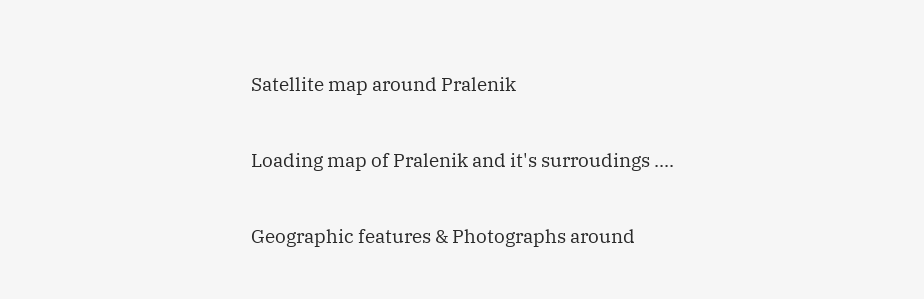Satellite map around Pralenik

Loading map of Pralenik and it's surroudings ....

Geographic features & Photographs around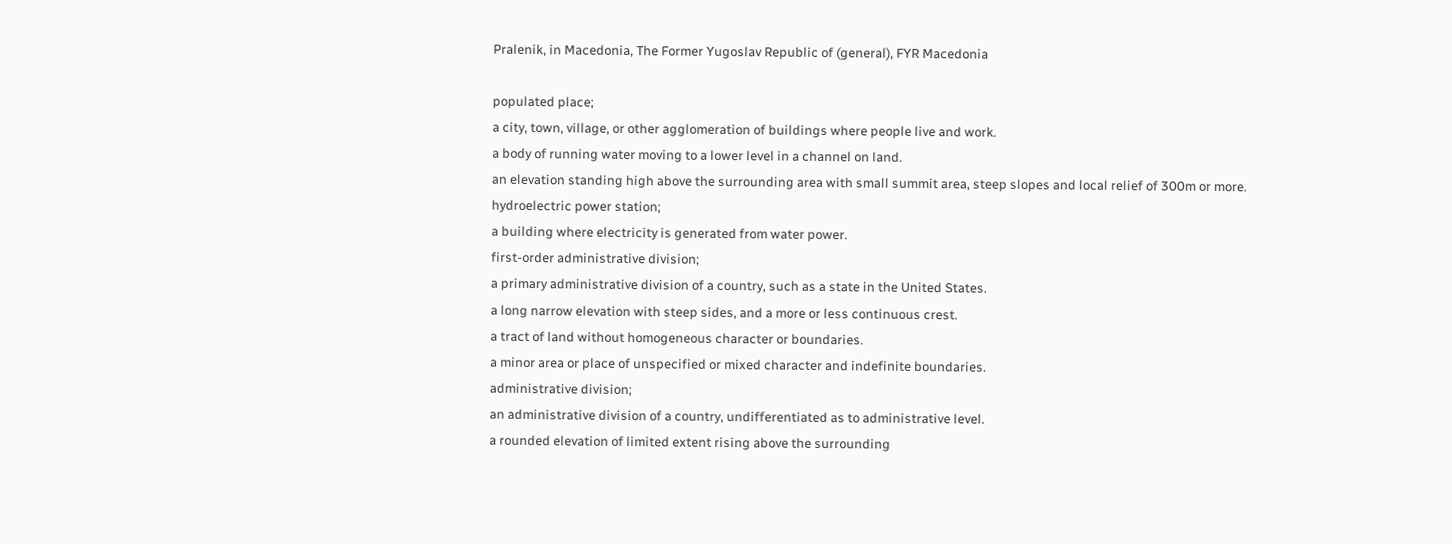Pralenik, in Macedonia, The Former Yugoslav Republic of (general), FYR Macedonia

populated place;
a city, town, village, or other agglomeration of buildings where people live and work.
a body of running water moving to a lower level in a channel on land.
an elevation standing high above the surrounding area with small summit area, steep slopes and local relief of 300m or more.
hydroelectric power station;
a building where electricity is generated from water power.
first-order administrative division;
a primary administrative division of a country, such as a state in the United States.
a long narrow elevation with steep sides, and a more or less continuous crest.
a tract of land without homogeneous character or boundaries.
a minor area or place of unspecified or mixed character and indefinite boundaries.
administrative division;
an administrative division of a country, undifferentiated as to administrative level.
a rounded elevation of limited extent rising above the surrounding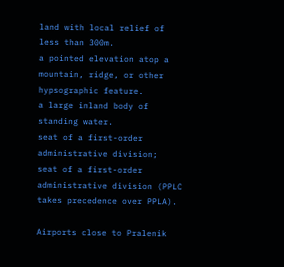land with local relief of less than 300m.
a pointed elevation atop a mountain, ridge, or other hypsographic feature.
a large inland body of standing water.
seat of a first-order administrative division;
seat of a first-order administrative division (PPLC takes precedence over PPLA).

Airports close to Pralenik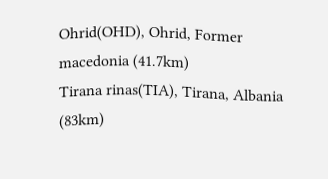Ohrid(OHD), Ohrid, Former macedonia (41.7km)
Tirana rinas(TIA), Tirana, Albania (83km)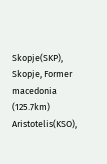Skopje(SKP), Skopje, Former macedonia (125.7km)
Aristotelis(KSO),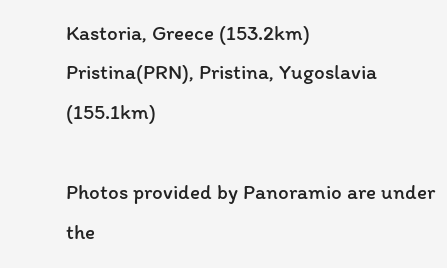Kastoria, Greece (153.2km)
Pristina(PRN), Pristina, Yugoslavia (155.1km)

Photos provided by Panoramio are under the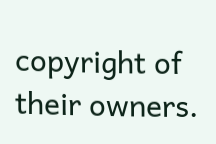copyright of their owners.